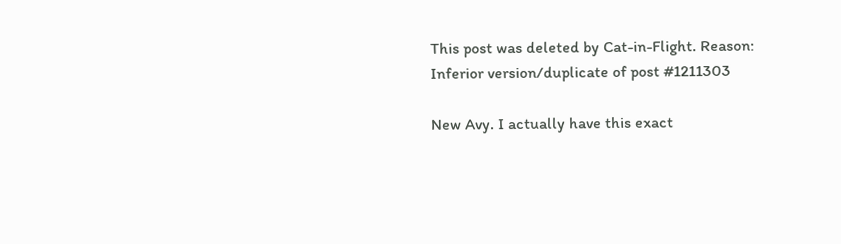This post was deleted by Cat-in-Flight. Reason: Inferior version/duplicate of post #1211303

New Avy. I actually have this exact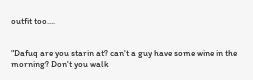outfit too....


"Dafuq are you starin at? can't a guy have some wine in the morning? Don't you walk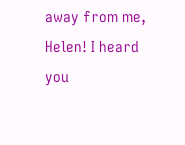away from me, Helen! I heard you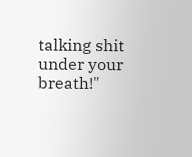talking shit under your breath!"